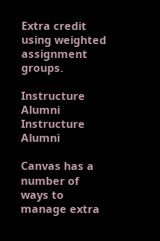Extra credit using weighted assignment groups.

Instructure Alumni
Instructure Alumni

Canvas has a number of ways to manage extra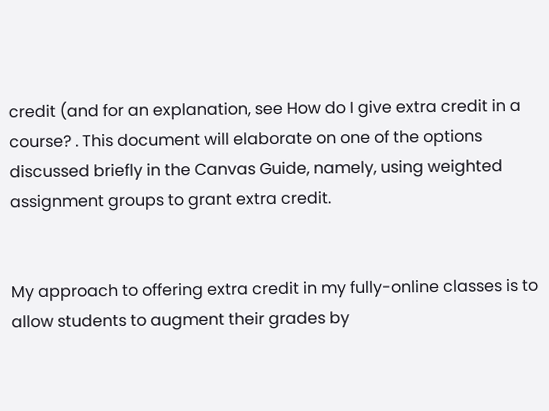credit (and for an explanation, see How do I give extra credit in a course? . This document will elaborate on one of the options discussed briefly in the Canvas Guide, namely, using weighted assignment groups to grant extra credit.


My approach to offering extra credit in my fully-online classes is to allow students to augment their grades by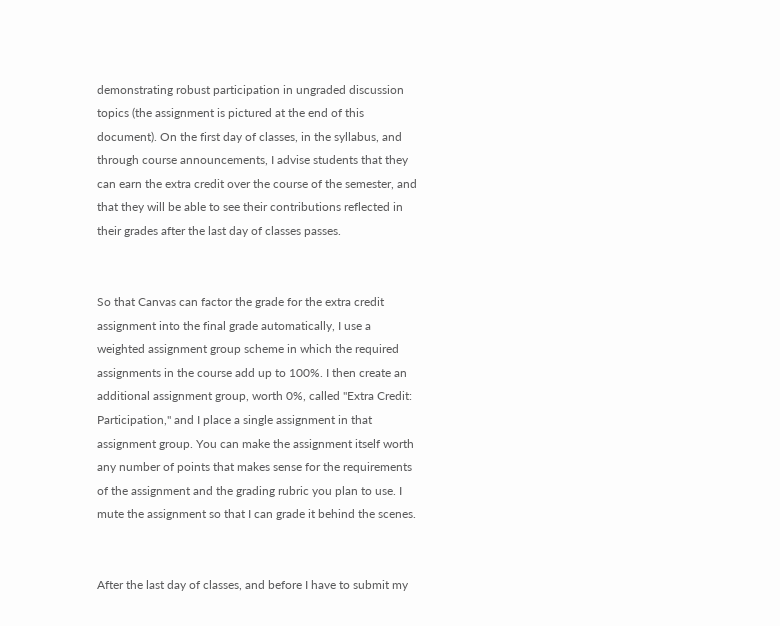demonstrating robust participation in ungraded discussion topics (the assignment is pictured at the end of this document). On the first day of classes, in the syllabus, and through course announcements, I advise students that they can earn the extra credit over the course of the semester, and that they will be able to see their contributions reflected in their grades after the last day of classes passes.


So that Canvas can factor the grade for the extra credit assignment into the final grade automatically, I use a weighted assignment group scheme in which the required assignments in the course add up to 100%. I then create an additional assignment group, worth 0%, called "Extra Credit: Participation," and I place a single assignment in that assignment group. You can make the assignment itself worth any number of points that makes sense for the requirements of the assignment and the grading rubric you plan to use. I mute the assignment so that I can grade it behind the scenes.


After the last day of classes, and before I have to submit my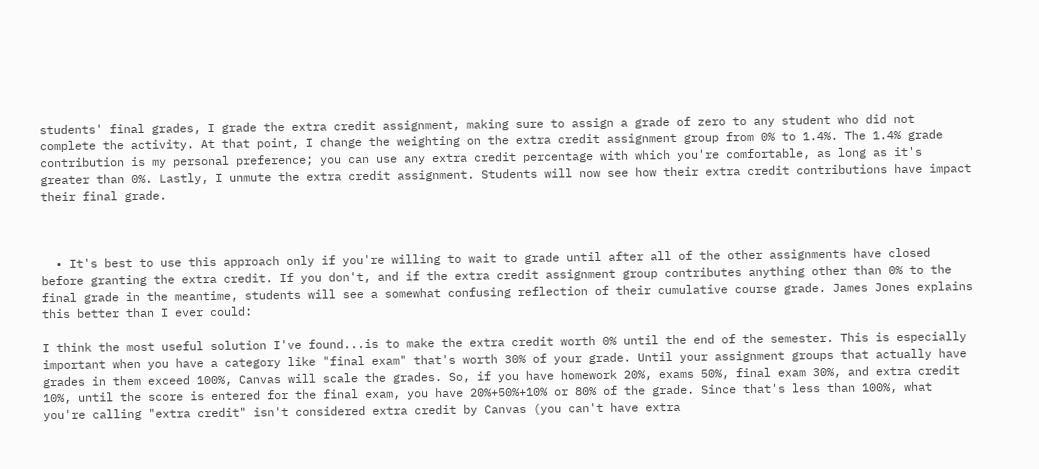students' final grades, I grade the extra credit assignment, making sure to assign a grade of zero to any student who did not complete the activity. At that point, I change the weighting on the extra credit assignment group from 0% to 1.4%. The 1.4% grade contribution is my personal preference; you can use any extra credit percentage with which you're comfortable, as long as it's greater than 0%. Lastly, I unmute the extra credit assignment. Students will now see how their extra credit contributions have impact their final grade.



  • It's best to use this approach only if you're willing to wait to grade until after all of the other assignments have closed before granting the extra credit. If you don't, and if the extra credit assignment group contributes anything other than 0% to the final grade in the meantime, students will see a somewhat confusing reflection of their cumulative course grade. James Jones explains this better than I ever could:

I think the most useful solution I've found...is to make the extra credit worth 0% until the end of the semester. This is especially important when you have a category like "final exam" that's worth 30% of your grade. Until your assignment groups that actually have grades in them exceed 100%, Canvas will scale the grades. So, if you have homework 20%, exams 50%, final exam 30%, and extra credit 10%, until the score is entered for the final exam, you have 20%+50%+10% or 80% of the grade. Since that's less than 100%, what you're calling "extra credit" isn't considered extra credit by Canvas (you can't have extra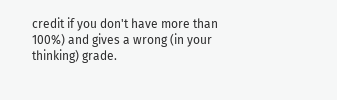credit if you don't have more than 100%) and gives a wrong (in your thinking) grade.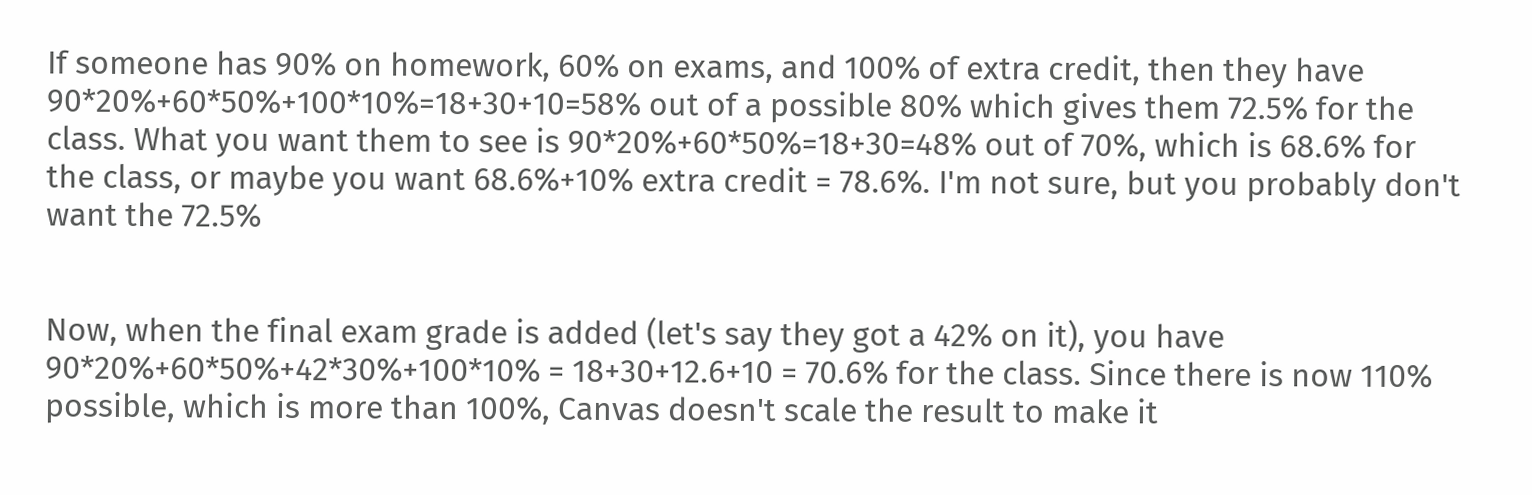If someone has 90% on homework, 60% on exams, and 100% of extra credit, then they have 90*20%+60*50%+100*10%=18+30+10=58% out of a possible 80% which gives them 72.5% for the class. What you want them to see is 90*20%+60*50%=18+30=48% out of 70%, which is 68.6% for the class, or maybe you want 68.6%+10% extra credit = 78.6%. I'm not sure, but you probably don't want the 72.5%


Now, when the final exam grade is added (let's say they got a 42% on it), you have 90*20%+60*50%+42*30%+100*10% = 18+30+12.6+10 = 70.6% for the class. Since there is now 110% possible, which is more than 100%, Canvas doesn't scale the result to make it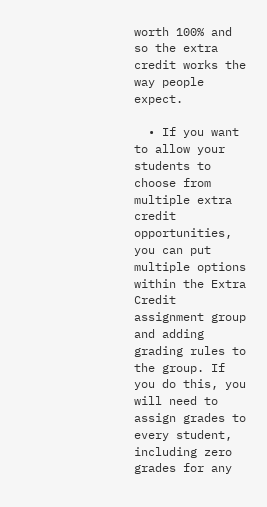worth 100% and so the extra credit works the way people expect.

  • If you want to allow your students to choose from multiple extra credit opportunities, you can put multiple options within the Extra Credit assignment group and adding grading rules to the group. If you do this, you will need to assign grades to every student, including zero grades for any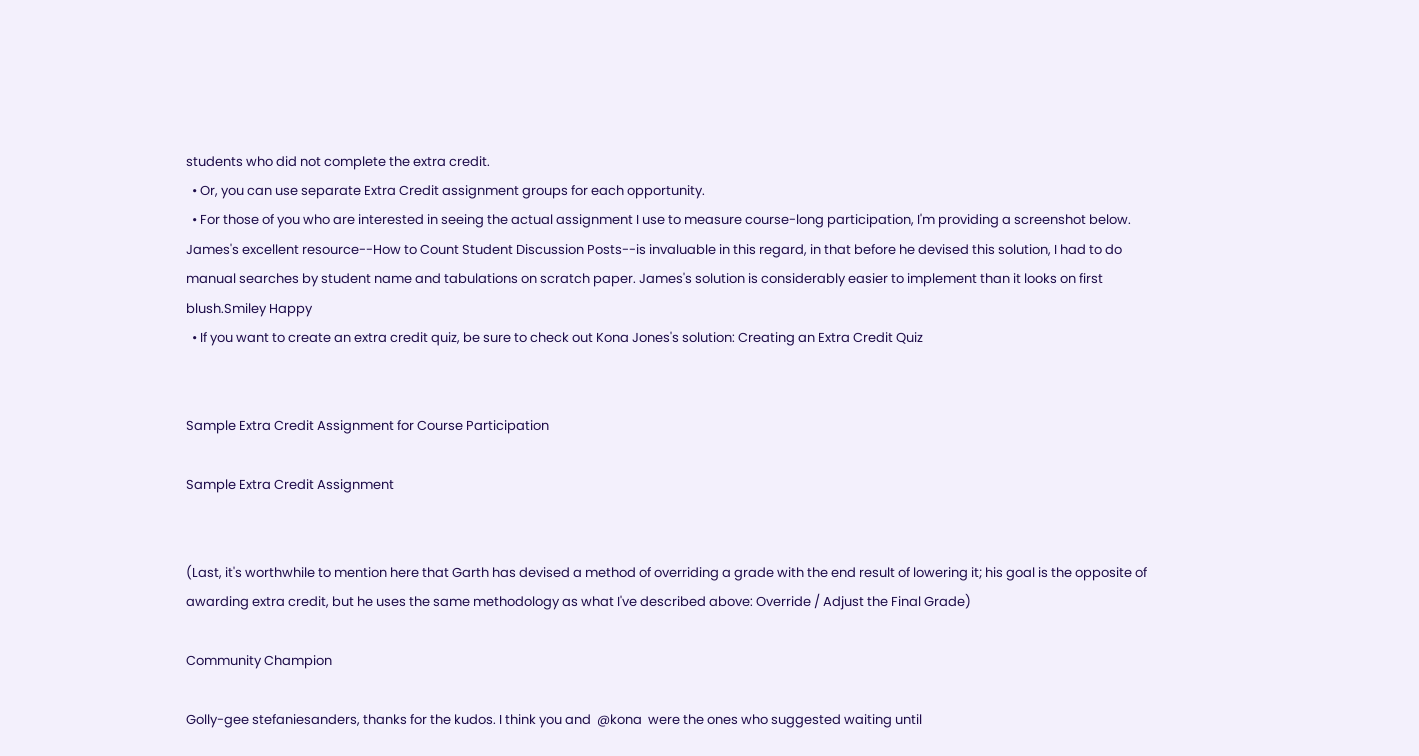students who did not complete the extra credit.
  • Or, you can use separate Extra Credit assignment groups for each opportunity.
  • For those of you who are interested in seeing the actual assignment I use to measure course-long participation, I'm providing a screenshot below. James's excellent resource--How to Count Student Discussion Posts--is invaluable in this regard, in that before he devised this solution, I had to do manual searches by student name and tabulations on scratch paper. James's solution is considerably easier to implement than it looks on first blush.Smiley Happy
  • If you want to create an extra credit quiz, be sure to check out Kona Jones's solution: Creating an Extra Credit Quiz


Sample Extra Credit Assignment for Course Participation

Sample Extra Credit Assignment


(Last, it's worthwhile to mention here that Garth has devised a method of overriding a grade with the end result of lowering it; his goal is the opposite of awarding extra credit, but he uses the same methodology as what I've described above: Override / Adjust the Final Grade)

Community Champion

Golly-gee stefaniesanders, thanks for the kudos. I think you and  @kona  were the ones who suggested waiting until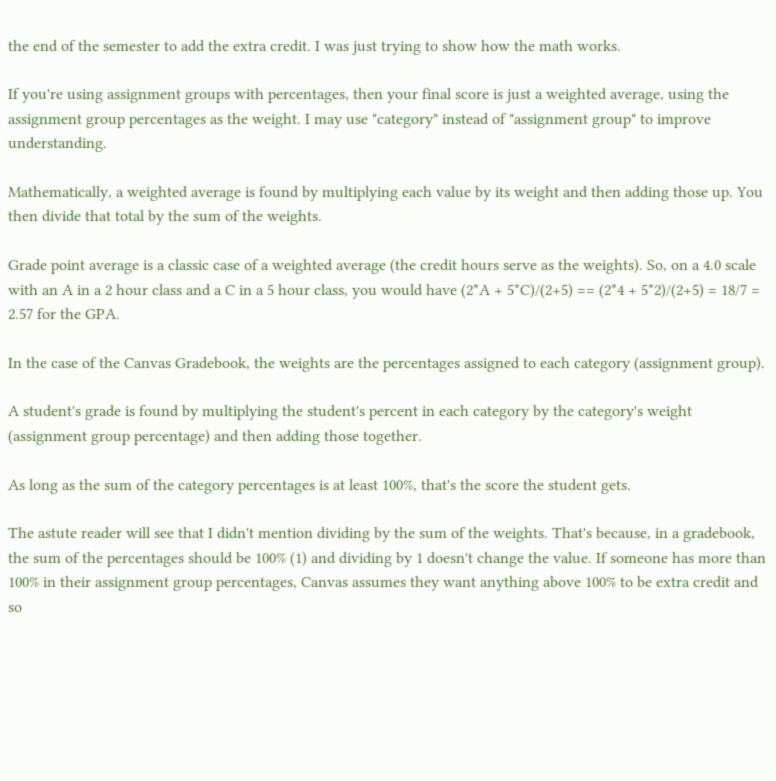the end of the semester to add the extra credit. I was just trying to show how the math works.

If you're using assignment groups with percentages, then your final score is just a weighted average, using the assignment group percentages as the weight. I may use "category" instead of "assignment group" to improve understanding.

Mathematically, a weighted average is found by multiplying each value by its weight and then adding those up. You then divide that total by the sum of the weights.

Grade point average is a classic case of a weighted average (the credit hours serve as the weights). So, on a 4.0 scale with an A in a 2 hour class and a C in a 5 hour class, you would have (2*A + 5*C)/(2+5) == (2*4 + 5*2)/(2+5) = 18/7 = 2.57 for the GPA.

In the case of the Canvas Gradebook, the weights are the percentages assigned to each category (assignment group).

A student's grade is found by multiplying the student's percent in each category by the category's weight (assignment group percentage) and then adding those together.

As long as the sum of the category percentages is at least 100%, that's the score the student gets.

The astute reader will see that I didn't mention dividing by the sum of the weights. That's because, in a gradebook, the sum of the percentages should be 100% (1) and dividing by 1 doesn't change the value. If someone has more than 100% in their assignment group percentages, Canvas assumes they want anything above 100% to be extra credit and so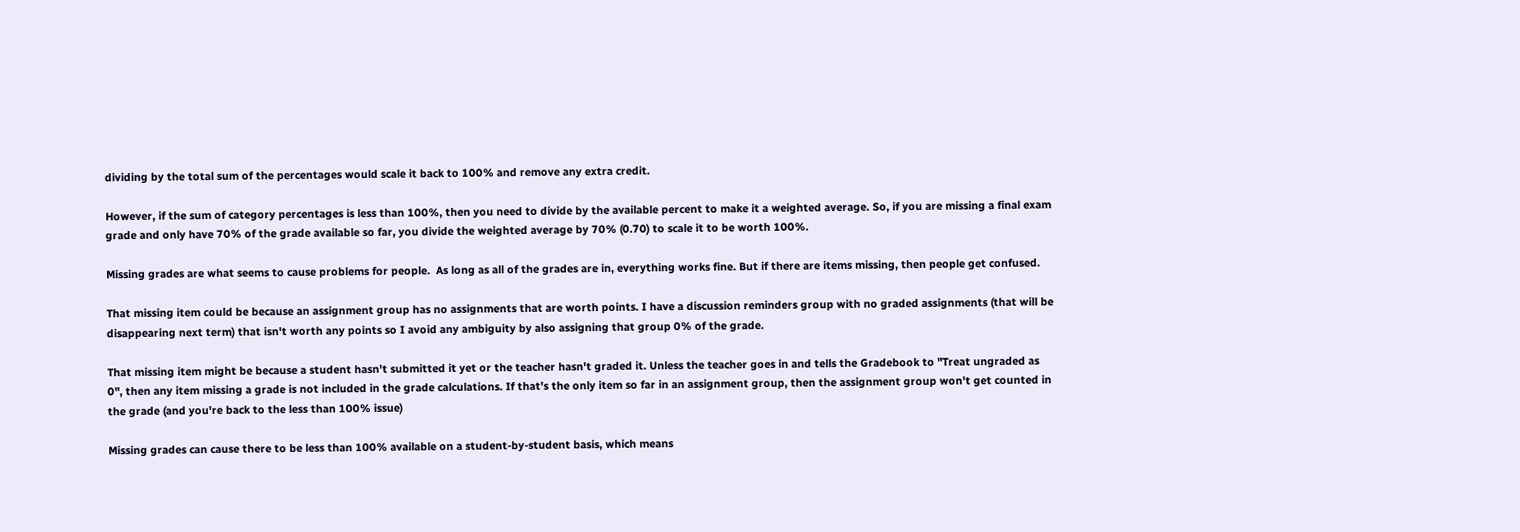dividing by the total sum of the percentages would scale it back to 100% and remove any extra credit.

However, if the sum of category percentages is less than 100%, then you need to divide by the available percent to make it a weighted average. So, if you are missing a final exam grade and only have 70% of the grade available so far, you divide the weighted average by 70% (0.70) to scale it to be worth 100%.

Missing grades are what seems to cause problems for people.  As long as all of the grades are in, everything works fine. But if there are items missing, then people get confused.

That missing item could be because an assignment group has no assignments that are worth points. I have a discussion reminders group with no graded assignments (that will be disappearing next term) that isn't worth any points so I avoid any ambiguity by also assigning that group 0% of the grade.

That missing item might be because a student hasn't submitted it yet or the teacher hasn't graded it. Unless the teacher goes in and tells the Gradebook to "Treat ungraded as 0", then any item missing a grade is not included in the grade calculations. If that's the only item so far in an assignment group, then the assignment group won't get counted in the grade (and you're back to the less than 100% issue)

Missing grades can cause there to be less than 100% available on a student-by-student basis, which means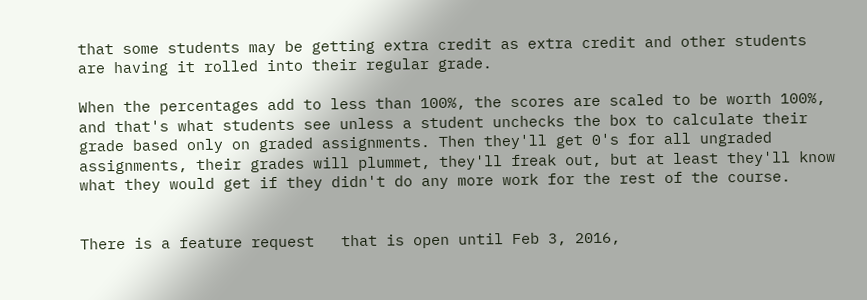that some students may be getting extra credit as extra credit and other students are having it rolled into their regular grade.

When the percentages add to less than 100%, the scores are scaled to be worth 100%, and that's what students see unless a student unchecks the box to calculate their grade based only on graded assignments. Then they'll get 0's for all ungraded assignments, their grades will plummet, they'll freak out, but at least they'll know what they would get if they didn't do any more work for the rest of the course.


There is a feature request   that is open until Feb 3, 2016,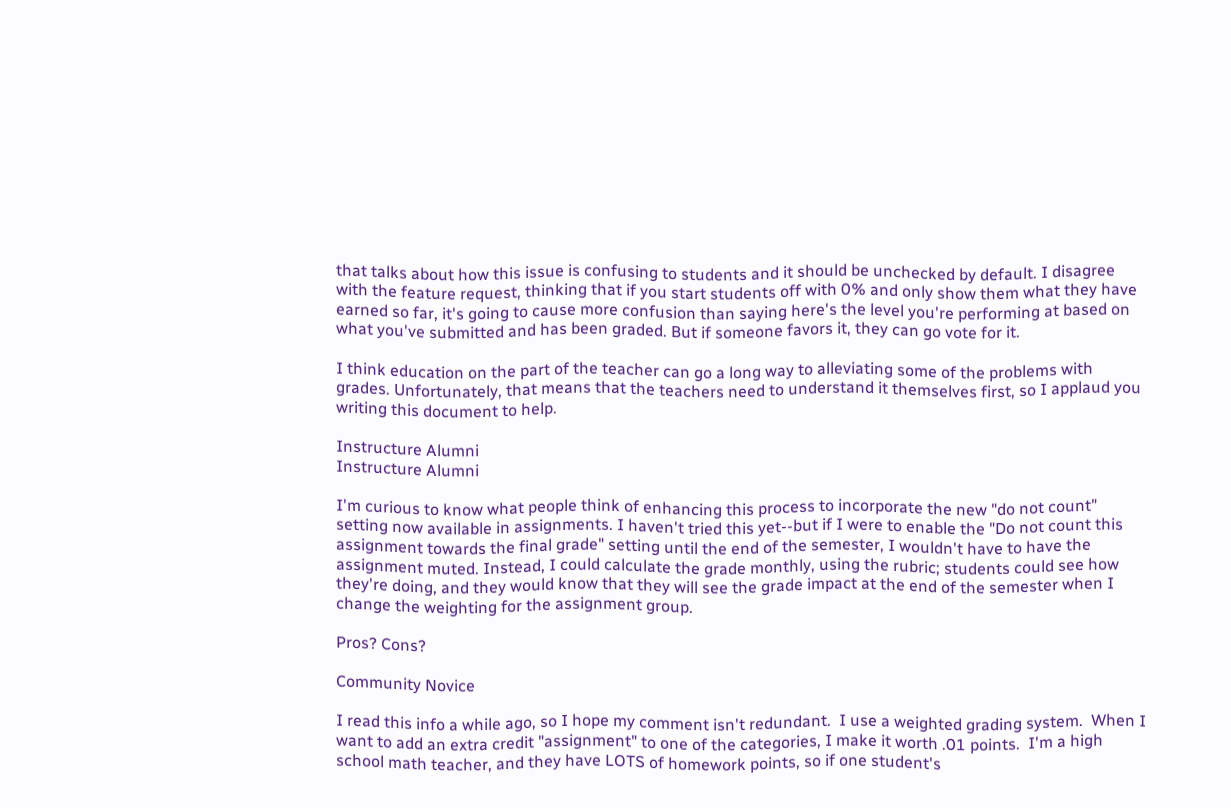that talks about how this issue is confusing to students and it should be unchecked by default. I disagree with the feature request, thinking that if you start students off with 0% and only show them what they have earned so far, it's going to cause more confusion than saying here's the level you're performing at based on what you've submitted and has been graded. But if someone favors it, they can go vote for it.

I think education on the part of the teacher can go a long way to alleviating some of the problems with grades. Unfortunately, that means that the teachers need to understand it themselves first, so I applaud you writing this document to help.

Instructure Alumni
Instructure Alumni

I'm curious to know what people think of enhancing this process to incorporate the new "do not count" setting now available in assignments. I haven't tried this yet--but if I were to enable the "Do not count this assignment towards the final grade" setting until the end of the semester, I wouldn't have to have the assignment muted. Instead, I could calculate the grade monthly, using the rubric; students could see how they're doing, and they would know that they will see the grade impact at the end of the semester when I change the weighting for the assignment group.

Pros? Cons?

Community Novice

I read this info a while ago, so I hope my comment isn't redundant.  I use a weighted grading system.  When I want to add an extra credit "assignment" to one of the categories, I make it worth .01 points.  I'm a high school math teacher, and they have LOTS of homework points, so if one student's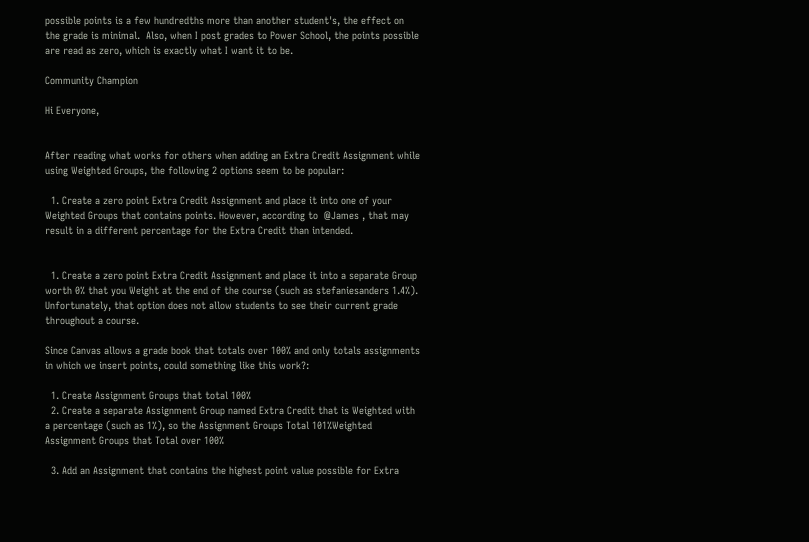possible points is a few hundredths more than another student's, the effect on the grade is minimal.  Also, when I post grades to Power School, the points possible are read as zero, which is exactly what I want it to be.

Community Champion

Hi Everyone,


After reading what works for others when adding an Extra Credit Assignment while using Weighted Groups, the following 2 options seem to be popular:

  1. Create a zero point Extra Credit Assignment and place it into one of your Weighted Groups that contains points. However, according to  @James , that may result in a different percentage for the Extra Credit than intended.


  1. Create a zero point Extra Credit Assignment and place it into a separate Group worth 0% that you Weight at the end of the course (such as stefaniesanders 1.4%). Unfortunately, that option does not allow students to see their current grade throughout a course.

Since Canvas allows a grade book that totals over 100% and only totals assignments in which we insert points, could something like this work?:

  1. Create Assignment Groups that total 100%
  2. Create a separate Assignment Group named Extra Credit that is Weighted with a percentage (such as 1%), so the Assignment Groups Total 101%Weighted Assignment Groups that Total over 100%

  3. Add an Assignment that contains the highest point value possible for Extra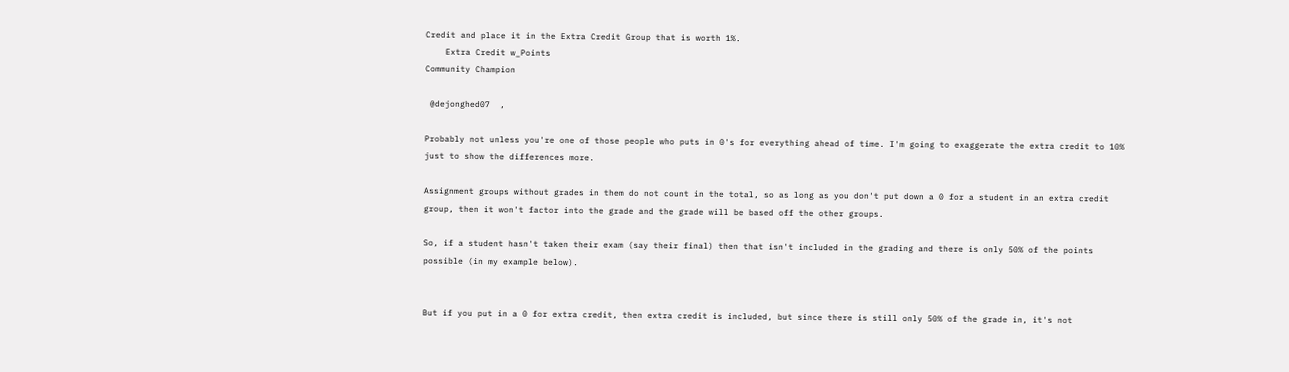Credit and place it in the Extra Credit Group that is worth 1%.
    Extra Credit w_Points
Community Champion

 @dejonghed07  ,

Probably not unless you're one of those people who puts in 0's for everything ahead of time. I'm going to exaggerate the extra credit to 10% just to show the differences more.

Assignment groups without grades in them do not count in the total, so as long as you don't put down a 0 for a student in an extra credit group, then it won't factor into the grade and the grade will be based off the other groups.

So, if a student hasn't taken their exam (say their final) then that isn't included in the grading and there is only 50% of the points possible (in my example below).


But if you put in a 0 for extra credit, then extra credit is included, but since there is still only 50% of the grade in, it's not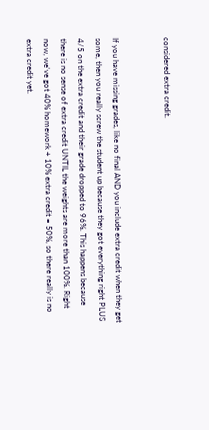considered extra credit.


If you have missing grades, like no final AND you include extra credit when they get some, then you really screw the student up because they got everything right PLUS 4/5 on the extra credit and their grade dropped to 96%. This happens because there is no sense of extra credit UNTIL the weights are more than 100%. Right now, we've got 40% homework + 10% extra credit = 50%, so there really is no extra credit yet.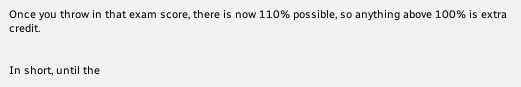Once you throw in that exam score, there is now 110% possible, so anything above 100% is extra credit.


In short, until the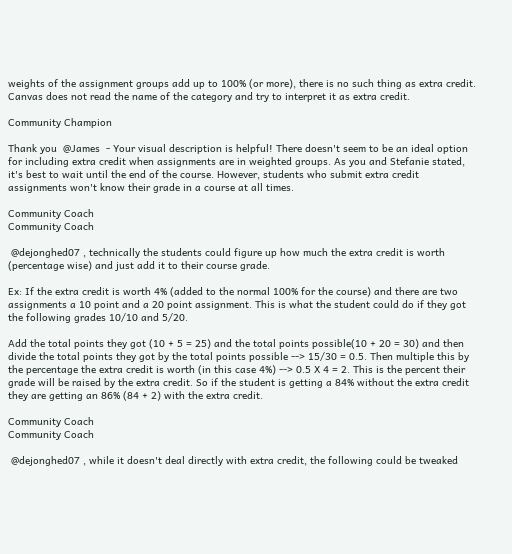weights of the assignment groups add up to 100% (or more), there is no such thing as extra credit. Canvas does not read the name of the category and try to interpret it as extra credit.

Community Champion

Thank you  @James  - Your visual description is helpful! There doesn't seem to be an ideal option for including extra credit when assignments are in weighted groups. As you and Stefanie stated, it's best to wait until the end of the course. However, students who submit extra credit assignments won't know their grade in a course at all times.

Community Coach
Community Coach

 @dejonghed07 , technically the students could figure up how much the extra credit is worth (percentage wise) and just add it to their course grade.

Ex: If the extra credit is worth 4% (added to the normal 100% for the course) and there are two assignments a 10 point and a 20 point assignment. This is what the student could do if they got the following grades 10/10 and 5/20.

Add the total points they got (10 + 5 = 25) and the total points possible(10 + 20 = 30) and then divide the total points they got by the total points possible --> 15/30 = 0.5. Then multiple this by the percentage the extra credit is worth (in this case 4%) --> 0.5 X 4 = 2. This is the percent their grade will be raised by the extra credit. So if the student is getting a 84% without the extra credit they are getting an 86% (84 + 2) with the extra credit.

Community Coach
Community Coach

 @dejonghed07 , while it doesn't deal directly with extra credit, the following could be tweaked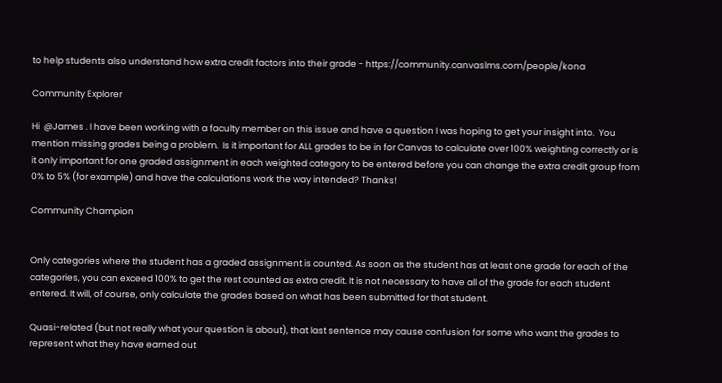to help students also understand how extra credit factors into their grade - https://community.canvaslms.com/people/kona

Community Explorer

Hi  @James . I have been working with a faculty member on this issue and have a question I was hoping to get your insight into.  You mention missing grades being a problem.  Is it important for ALL grades to be in for Canvas to calculate over 100% weighting correctly or is it only important for one graded assignment in each weighted category to be entered before you can change the extra credit group from 0% to 5% (for example) and have the calculations work the way intended? Thanks!

Community Champion


Only categories where the student has a graded assignment is counted. As soon as the student has at least one grade for each of the categories, you can exceed 100% to get the rest counted as extra credit. It is not necessary to have all of the grade for each student entered. It will, of course, only calculate the grades based on what has been submitted for that student.

Quasi-related (but not really what your question is about), that last sentence may cause confusion for some who want the grades to represent what they have earned out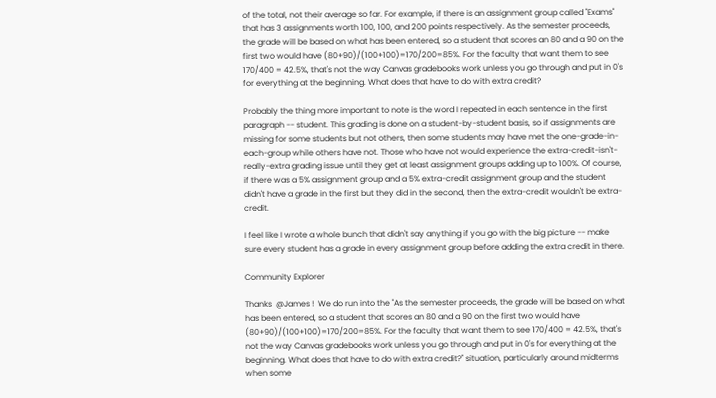of the total, not their average so far. For example, if there is an assignment group called "Exams" that has 3 assignments worth 100, 100, and 200 points respectively. As the semester proceeds, the grade will be based on what has been entered, so a student that scores an 80 and a 90 on the first two would have (80+90)/(100+100)=170/200=85%. For the faculty that want them to see 170/400 = 42.5%, that's not the way Canvas gradebooks work unless you go through and put in 0's for everything at the beginning. What does that have to do with extra credit?

Probably the thing more important to note is the word I repeated in each sentence in the first paragraph -- student. This grading is done on a student-by-student basis, so if assignments are missing for some students but not others, then some students may have met the one-grade-in-each-group while others have not. Those who have not would experience the extra-credit-isn't-really-extra grading issue until they get at least assignment groups adding up to 100%. Of course, if there was a 5% assignment group and a 5% extra-credit assignment group and the student didn't have a grade in the first but they did in the second, then the extra-credit wouldn't be extra-credit.

I feel like I wrote a whole bunch that didn't say anything if you go with the big picture -- make sure every student has a grade in every assignment group before adding the extra credit in there.

Community Explorer

Thanks  @James !  We do run into the "As the semester proceeds, the grade will be based on what has been entered, so a student that scores an 80 and a 90 on the first two would have (80+90)/(100+100)=170/200=85%. For the faculty that want them to see 170/400 = 42.5%, that's not the way Canvas gradebooks work unless you go through and put in 0's for everything at the beginning. What does that have to do with extra credit?" situation, particularly around midterms when some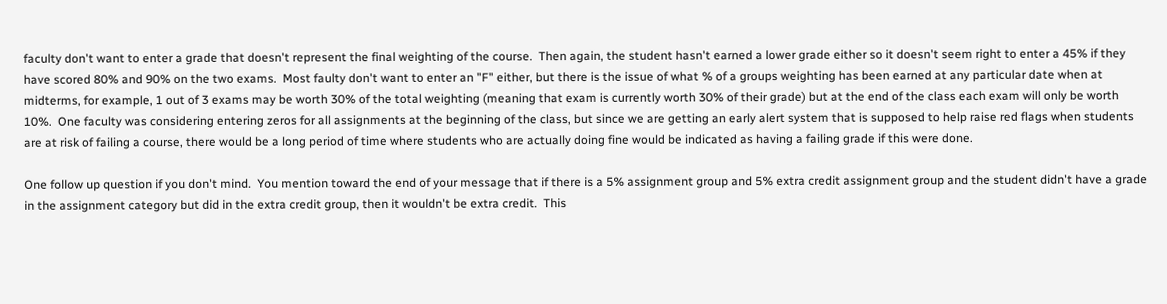faculty don't want to enter a grade that doesn't represent the final weighting of the course.  Then again, the student hasn't earned a lower grade either so it doesn't seem right to enter a 45% if they have scored 80% and 90% on the two exams.  Most faulty don't want to enter an "F" either, but there is the issue of what % of a groups weighting has been earned at any particular date when at midterms, for example, 1 out of 3 exams may be worth 30% of the total weighting (meaning that exam is currently worth 30% of their grade) but at the end of the class each exam will only be worth 10%.  One faculty was considering entering zeros for all assignments at the beginning of the class, but since we are getting an early alert system that is supposed to help raise red flags when students are at risk of failing a course, there would be a long period of time where students who are actually doing fine would be indicated as having a failing grade if this were done.

One follow up question if you don't mind.  You mention toward the end of your message that if there is a 5% assignment group and 5% extra credit assignment group and the student didn't have a grade in the assignment category but did in the extra credit group, then it wouldn't be extra credit.  This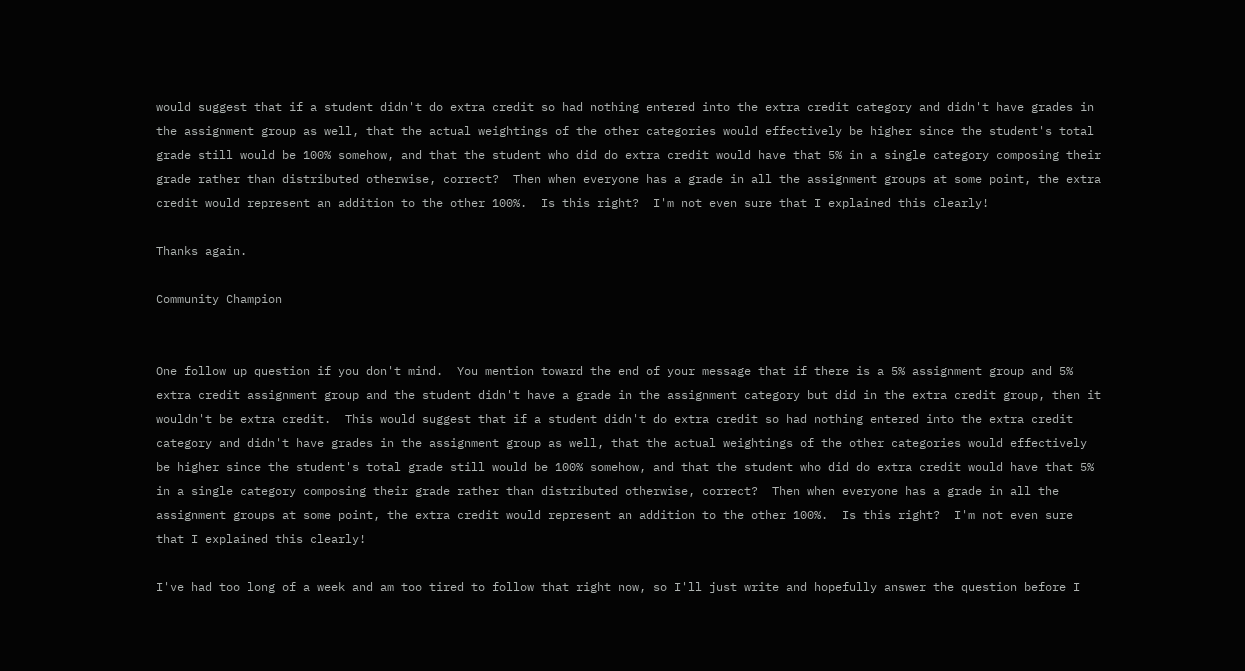would suggest that if a student didn't do extra credit so had nothing entered into the extra credit category and didn't have grades in the assignment group as well, that the actual weightings of the other categories would effectively be higher since the student's total grade still would be 100% somehow, and that the student who did do extra credit would have that 5% in a single category composing their grade rather than distributed otherwise, correct?  Then when everyone has a grade in all the assignment groups at some point, the extra credit would represent an addition to the other 100%.  Is this right?  I'm not even sure that I explained this clearly!

Thanks again.

Community Champion


One follow up question if you don't mind.  You mention toward the end of your message that if there is a 5% assignment group and 5% extra credit assignment group and the student didn't have a grade in the assignment category but did in the extra credit group, then it wouldn't be extra credit.  This would suggest that if a student didn't do extra credit so had nothing entered into the extra credit category and didn't have grades in the assignment group as well, that the actual weightings of the other categories would effectively be higher since the student's total grade still would be 100% somehow, and that the student who did do extra credit would have that 5% in a single category composing their grade rather than distributed otherwise, correct?  Then when everyone has a grade in all the assignment groups at some point, the extra credit would represent an addition to the other 100%.  Is this right?  I'm not even sure that I explained this clearly!

I've had too long of a week and am too tired to follow that right now, so I'll just write and hopefully answer the question before I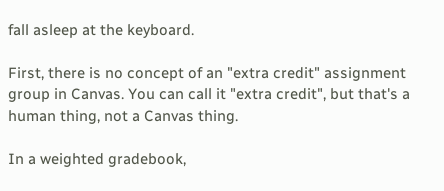fall asleep at the keyboard.

First, there is no concept of an "extra credit" assignment group in Canvas. You can call it "extra credit", but that's a human thing, not a Canvas thing.

In a weighted gradebook,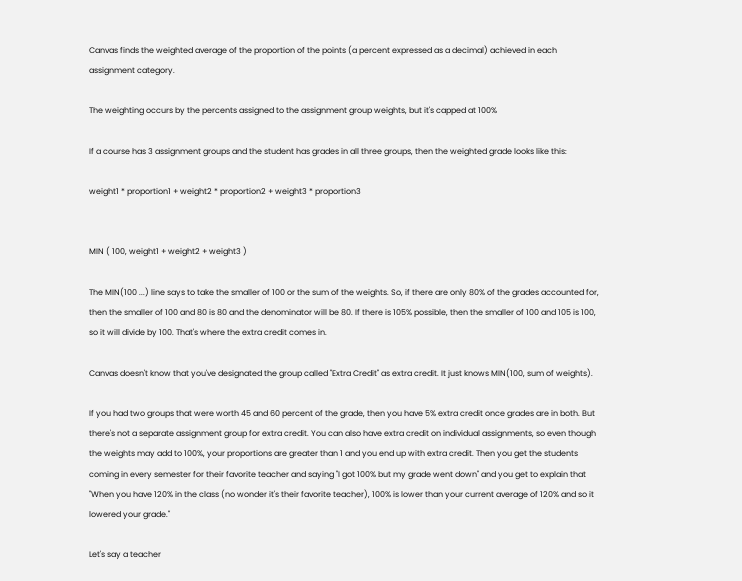Canvas finds the weighted average of the proportion of the points (a percent expressed as a decimal) achieved in each assignment category.

The weighting occurs by the percents assigned to the assignment group weights, but it's capped at 100%

If a course has 3 assignment groups and the student has grades in all three groups, then the weighted grade looks like this:

weight1 * proportion1 + weight2 * proportion2 + weight3 * proportion3


MIN ( 100, weight1 + weight2 + weight3 )

The MIN(100 ...) line says to take the smaller of 100 or the sum of the weights. So, if there are only 80% of the grades accounted for, then the smaller of 100 and 80 is 80 and the denominator will be 80. If there is 105% possible, then the smaller of 100 and 105 is 100, so it will divide by 100. That's where the extra credit comes in.

Canvas doesn't know that you've designated the group called "Extra Credit" as extra credit. It just knows MIN(100, sum of weights).

If you had two groups that were worth 45 and 60 percent of the grade, then you have 5% extra credit once grades are in both. But there's not a separate assignment group for extra credit. You can also have extra credit on individual assignments, so even though the weights may add to 100%, your proportions are greater than 1 and you end up with extra credit. Then you get the students coming in every semester for their favorite teacher and saying "I got 100% but my grade went down" and you get to explain that "When you have 120% in the class (no wonder it's their favorite teacher), 100% is lower than your current average of 120% and so it lowered your grade."

Let's say a teacher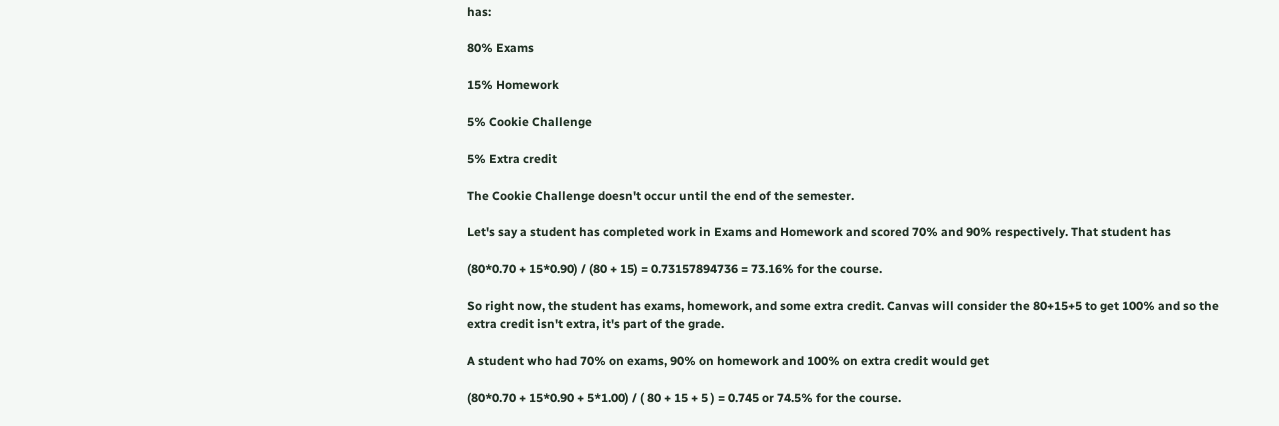has:

80% Exams

15% Homework

5% Cookie Challenge

5% Extra credit

The Cookie Challenge doesn't occur until the end of the semester.

Let's say a student has completed work in Exams and Homework and scored 70% and 90% respectively. That student has

(80*0.70 + 15*0.90) / (80 + 15) = 0.73157894736 = 73.16% for the course.

So right now, the student has exams, homework, and some extra credit. Canvas will consider the 80+15+5 to get 100% and so the extra credit isn't extra, it's part of the grade.

A student who had 70% on exams, 90% on homework and 100% on extra credit would get

(80*0.70 + 15*0.90 + 5*1.00) / ( 80 + 15 + 5 ) = 0.745 or 74.5% for the course.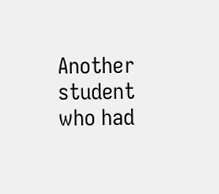Another student who had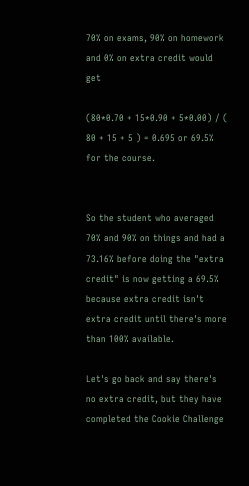70% on exams, 90% on homework and 0% on extra credit would get

(80*0.70 + 15*0.90 + 5*0.00) / ( 80 + 15 + 5 ) = 0.695 or 69.5% for the course.


So the student who averaged 70% and 90% on things and had a 73.16% before doing the "extra credit" is now getting a 69.5% because extra credit isn't extra credit until there's more than 100% available.

Let's go back and say there's no extra credit, but they have completed the Cookie Challenge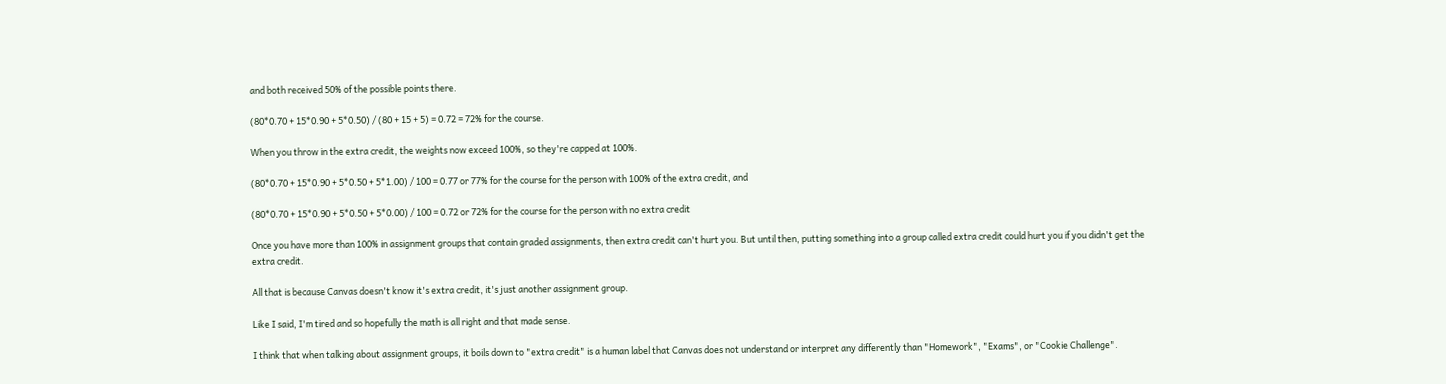and both received 50% of the possible points there.

(80*0.70 + 15*0.90 + 5*0.50) / (80 + 15 + 5) = 0.72 = 72% for the course.

When you throw in the extra credit, the weights now exceed 100%, so they're capped at 100%.

(80*0.70 + 15*0.90 + 5*0.50 + 5*1.00) / 100 = 0.77 or 77% for the course for the person with 100% of the extra credit, and

(80*0.70 + 15*0.90 + 5*0.50 + 5*0.00) / 100 = 0.72 or 72% for the course for the person with no extra credit

Once you have more than 100% in assignment groups that contain graded assignments, then extra credit can't hurt you. But until then, putting something into a group called extra credit could hurt you if you didn't get the extra credit.

All that is because Canvas doesn't know it's extra credit, it's just another assignment group.

Like I said, I'm tired and so hopefully the math is all right and that made sense.

I think that when talking about assignment groups, it boils down to "extra credit" is a human label that Canvas does not understand or interpret any differently than "Homework", "Exams", or "Cookie Challenge".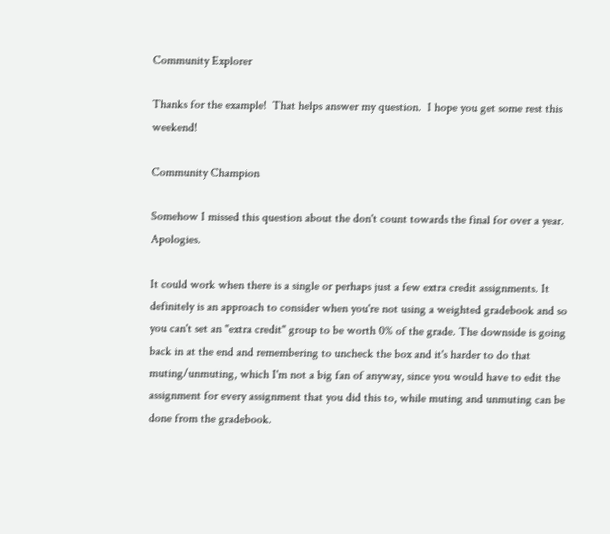Community Explorer

Thanks for the example!  That helps answer my question.  I hope you get some rest this weekend!

Community Champion

Somehow I missed this question about the don't count towards the final for over a year. Apologies.

It could work when there is a single or perhaps just a few extra credit assignments. It definitely is an approach to consider when you're not using a weighted gradebook and so you can't set an "extra credit" group to be worth 0% of the grade. The downside is going back in at the end and remembering to uncheck the box and it's harder to do that muting/unmuting, which I'm not a big fan of anyway, since you would have to edit the assignment for every assignment that you did this to, while muting and unmuting can be done from the gradebook.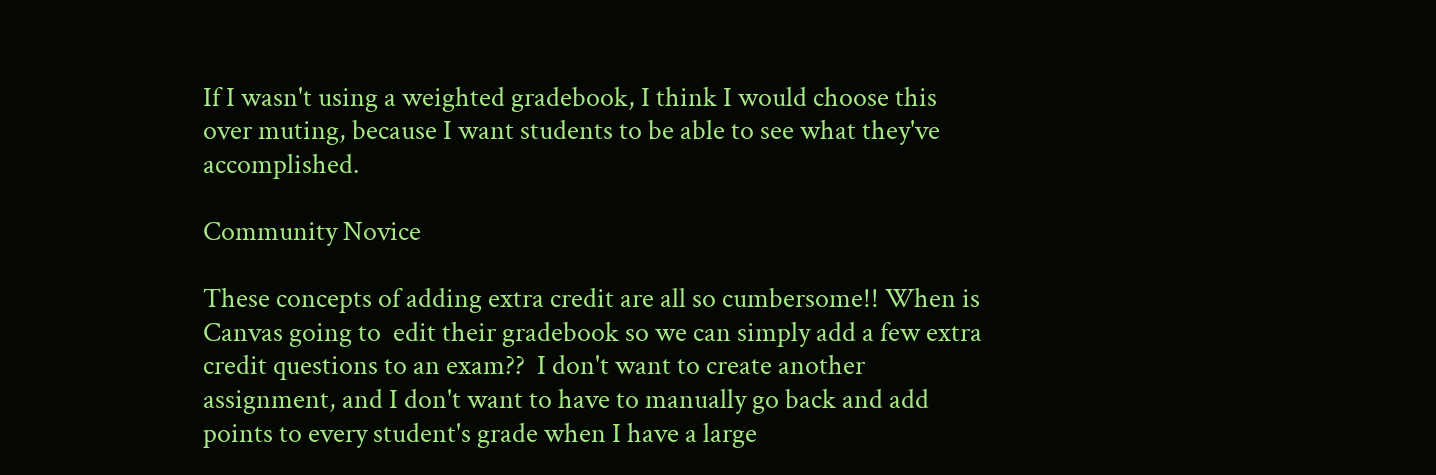If I wasn't using a weighted gradebook, I think I would choose this over muting, because I want students to be able to see what they've accomplished.

Community Novice

These concepts of adding extra credit are all so cumbersome!! When is Canvas going to  edit their gradebook so we can simply add a few extra credit questions to an exam??  I don't want to create another assignment, and I don't want to have to manually go back and add points to every student's grade when I have a large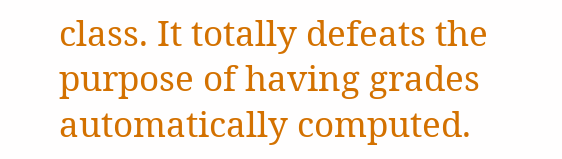class. It totally defeats the purpose of having grades automatically computed.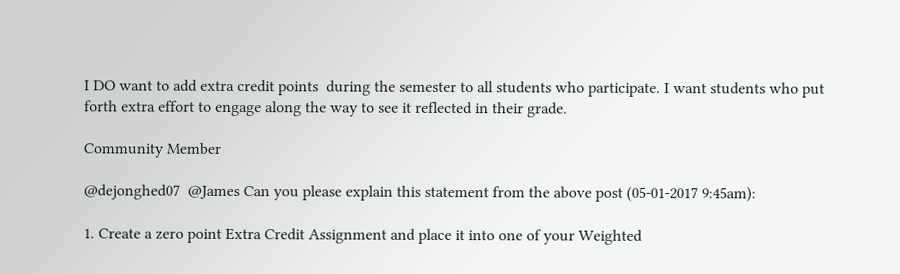I DO want to add extra credit points  during the semester to all students who participate. I want students who put forth extra effort to engage along the way to see it reflected in their grade.

Community Member

@dejonghed07  @James Can you please explain this statement from the above post (05-01-2017 9:45am):

1. Create a zero point Extra Credit Assignment and place it into one of your Weighted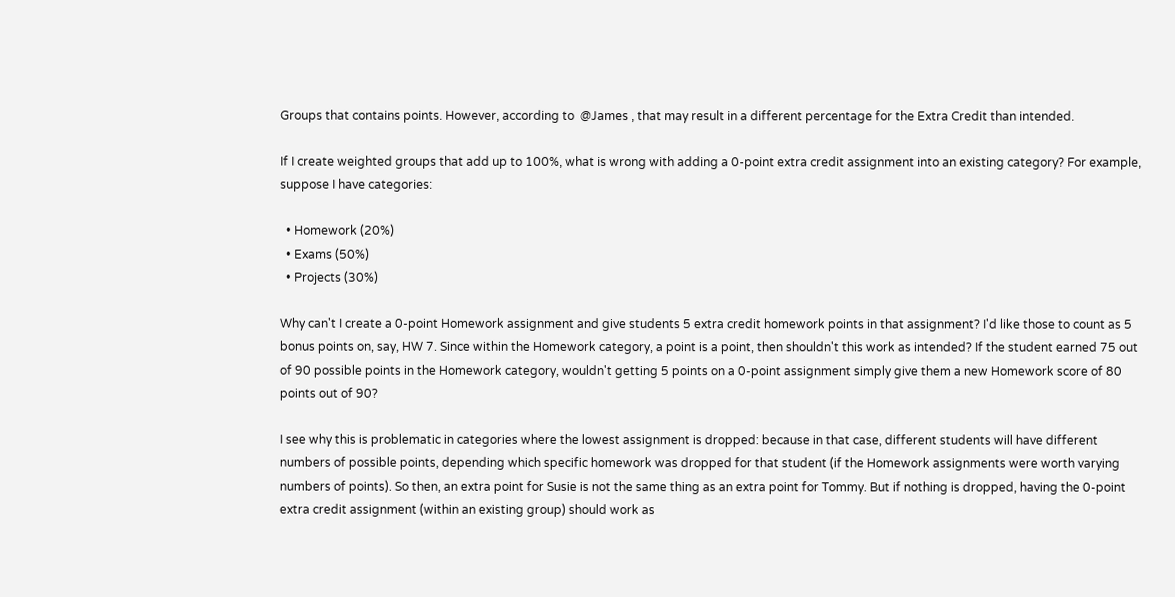Groups that contains points. However, according to  @James , that may result in a different percentage for the Extra Credit than intended.

If I create weighted groups that add up to 100%, what is wrong with adding a 0-point extra credit assignment into an existing category? For example, suppose I have categories:

  • Homework (20%)
  • Exams (50%)
  • Projects (30%)

Why can't I create a 0-point Homework assignment and give students 5 extra credit homework points in that assignment? I'd like those to count as 5 bonus points on, say, HW 7. Since within the Homework category, a point is a point, then shouldn't this work as intended? If the student earned 75 out of 90 possible points in the Homework category, wouldn't getting 5 points on a 0-point assignment simply give them a new Homework score of 80 points out of 90?

I see why this is problematic in categories where the lowest assignment is dropped: because in that case, different students will have different numbers of possible points, depending which specific homework was dropped for that student (if the Homework assignments were worth varying numbers of points). So then, an extra point for Susie is not the same thing as an extra point for Tommy. But if nothing is dropped, having the 0-point extra credit assignment (within an existing group) should work as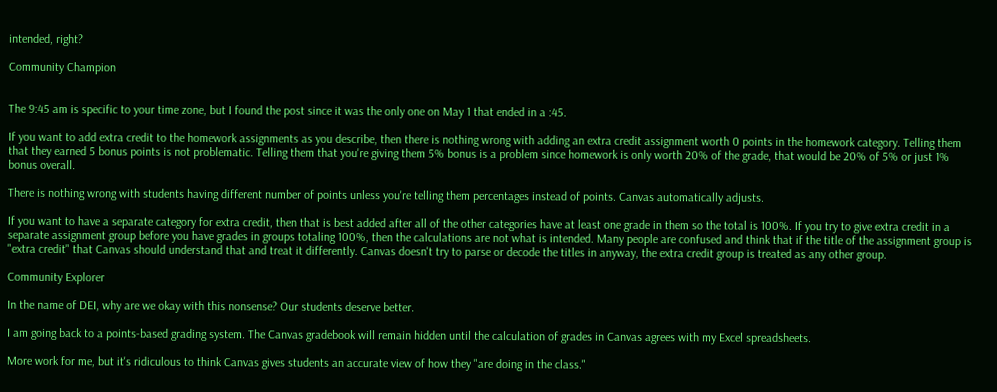intended, right?

Community Champion


The 9:45 am is specific to your time zone, but I found the post since it was the only one on May 1 that ended in a :45.

If you want to add extra credit to the homework assignments as you describe, then there is nothing wrong with adding an extra credit assignment worth 0 points in the homework category. Telling them that they earned 5 bonus points is not problematic. Telling them that you're giving them 5% bonus is a problem since homework is only worth 20% of the grade, that would be 20% of 5% or just 1% bonus overall.

There is nothing wrong with students having different number of points unless you're telling them percentages instead of points. Canvas automatically adjusts.

If you want to have a separate category for extra credit, then that is best added after all of the other categories have at least one grade in them so the total is 100%. If you try to give extra credit in a separate assignment group before you have grades in groups totaling 100%, then the calculations are not what is intended. Many people are confused and think that if the title of the assignment group is "extra credit" that Canvas should understand that and treat it differently. Canvas doesn't try to parse or decode the titles in anyway, the extra credit group is treated as any other group.

Community Explorer

In the name of DEI, why are we okay with this nonsense? Our students deserve better.

I am going back to a points-based grading system. The Canvas gradebook will remain hidden until the calculation of grades in Canvas agrees with my Excel spreadsheets.

More work for me, but it's ridiculous to think Canvas gives students an accurate view of how they "are doing in the class."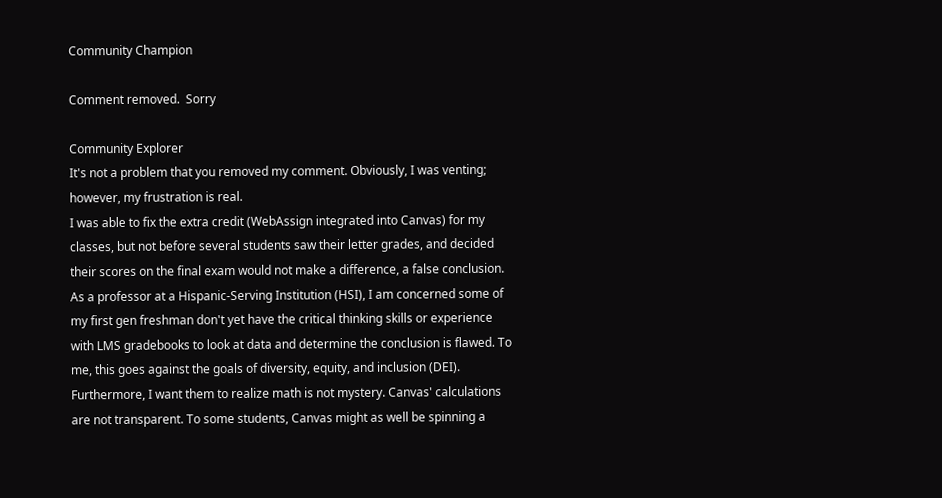Community Champion

Comment removed.  Sorry

Community Explorer
It's not a problem that you removed my comment. Obviously, I was venting; however, my frustration is real.
I was able to fix the extra credit (WebAssign integrated into Canvas) for my classes, but not before several students saw their letter grades, and decided their scores on the final exam would not make a difference, a false conclusion.
As a professor at a Hispanic-Serving Institution (HSI), I am concerned some of my first gen freshman don't yet have the critical thinking skills or experience with LMS gradebooks to look at data and determine the conclusion is flawed. To me, this goes against the goals of diversity, equity, and inclusion (DEI).
Furthermore, I want them to realize math is not mystery. Canvas' calculations are not transparent. To some students, Canvas might as well be spinning a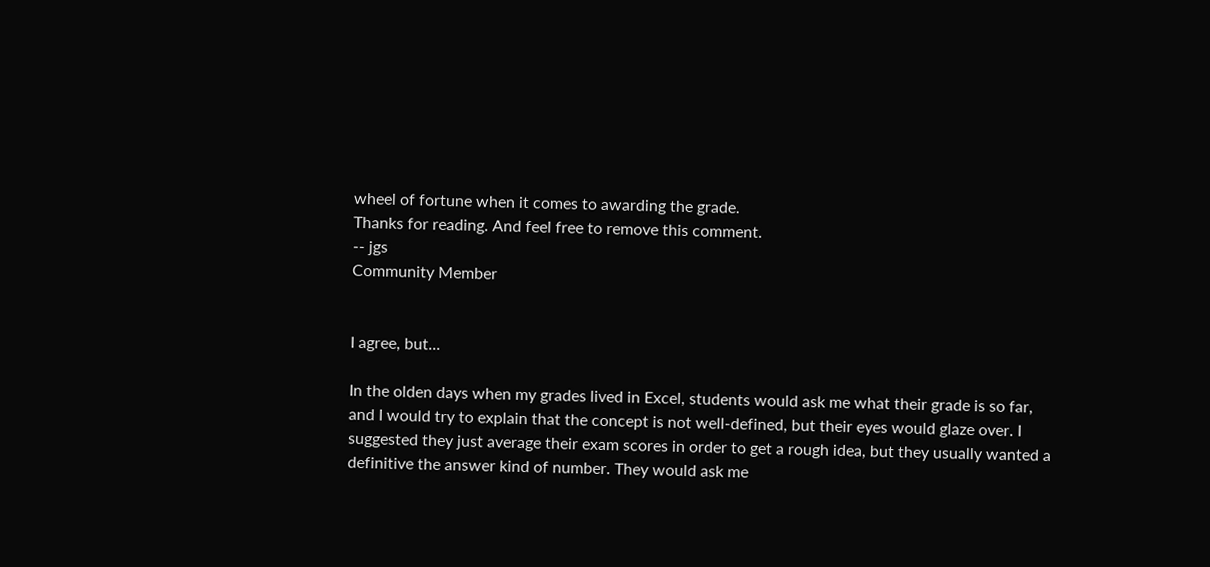wheel of fortune when it comes to awarding the grade.
Thanks for reading. And feel free to remove this comment.
-- jgs
Community Member


I agree, but...

In the olden days when my grades lived in Excel, students would ask me what their grade is so far, and I would try to explain that the concept is not well-defined, but their eyes would glaze over. I suggested they just average their exam scores in order to get a rough idea, but they usually wanted a definitive the answer kind of number. They would ask me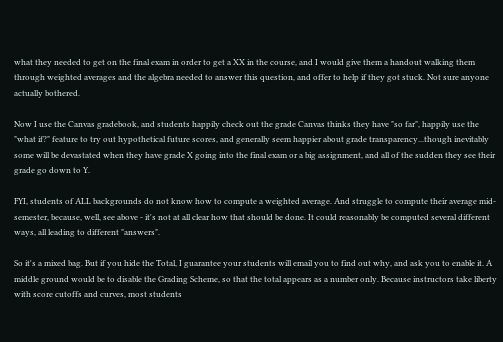what they needed to get on the final exam in order to get a XX in the course, and I would give them a handout walking them through weighted averages and the algebra needed to answer this question, and offer to help if they got stuck. Not sure anyone actually bothered.

Now I use the Canvas gradebook, and students happily check out the grade Canvas thinks they have "so far", happily use the "what if?" feature to try out hypothetical future scores, and generally seem happier about grade transparency...though inevitably some will be devastated when they have grade X going into the final exam or a big assignment, and all of the sudden they see their grade go down to Y.

FYI, students of ALL backgrounds do not know how to compute a weighted average. And struggle to compute their average mid-semester, because, well, see above - it's not at all clear how that should be done. It could reasonably be computed several different ways, all leading to different "answers".

So it's a mixed bag. But if you hide the Total, I guarantee your students will email you to find out why, and ask you to enable it. A middle ground would be to disable the Grading Scheme, so that the total appears as a number only. Because instructors take liberty with score cutoffs and curves, most students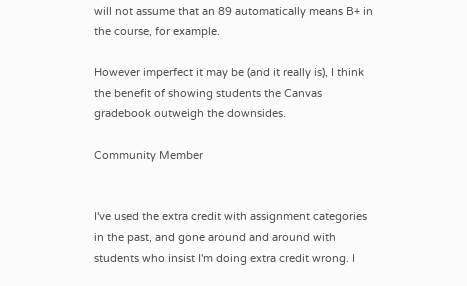will not assume that an 89 automatically means B+ in the course, for example.

However imperfect it may be (and it really is), I think the benefit of showing students the Canvas gradebook outweigh the downsides.

Community Member


I've used the extra credit with assignment categories in the past, and gone around and around with students who insist I'm doing extra credit wrong. I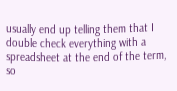usually end up telling them that I double check everything with a spreadsheet at the end of the term, so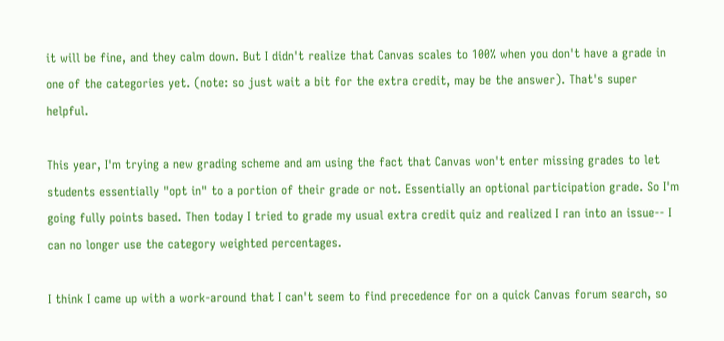it will be fine, and they calm down. But I didn't realize that Canvas scales to 100% when you don't have a grade in one of the categories yet. (note: so just wait a bit for the extra credit, may be the answer). That's super helpful.

This year, I'm trying a new grading scheme and am using the fact that Canvas won't enter missing grades to let students essentially "opt in" to a portion of their grade or not. Essentially an optional participation grade. So I'm going fully points based. Then today I tried to grade my usual extra credit quiz and realized I ran into an issue-- I can no longer use the category weighted percentages.

I think I came up with a work-around that I can't seem to find precedence for on a quick Canvas forum search, so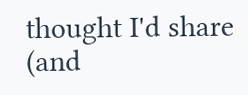thought I'd share (and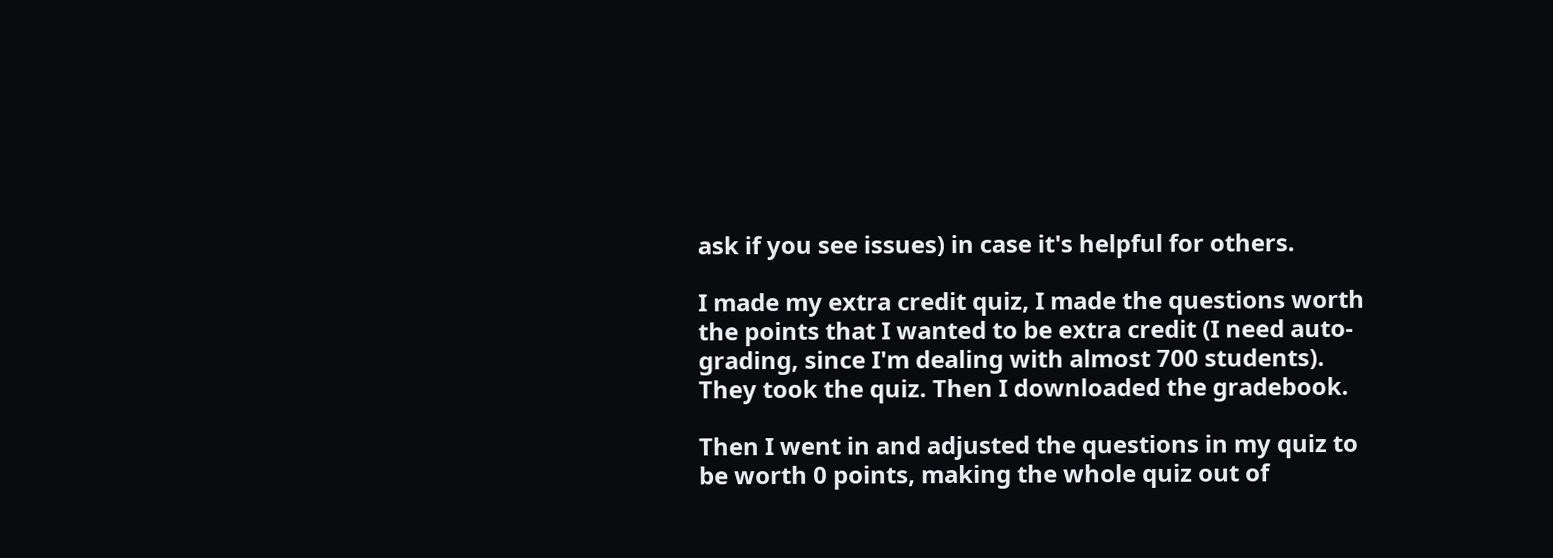ask if you see issues) in case it's helpful for others.

I made my extra credit quiz, I made the questions worth the points that I wanted to be extra credit (I need auto-grading, since I'm dealing with almost 700 students). They took the quiz. Then I downloaded the gradebook.

Then I went in and adjusted the questions in my quiz to be worth 0 points, making the whole quiz out of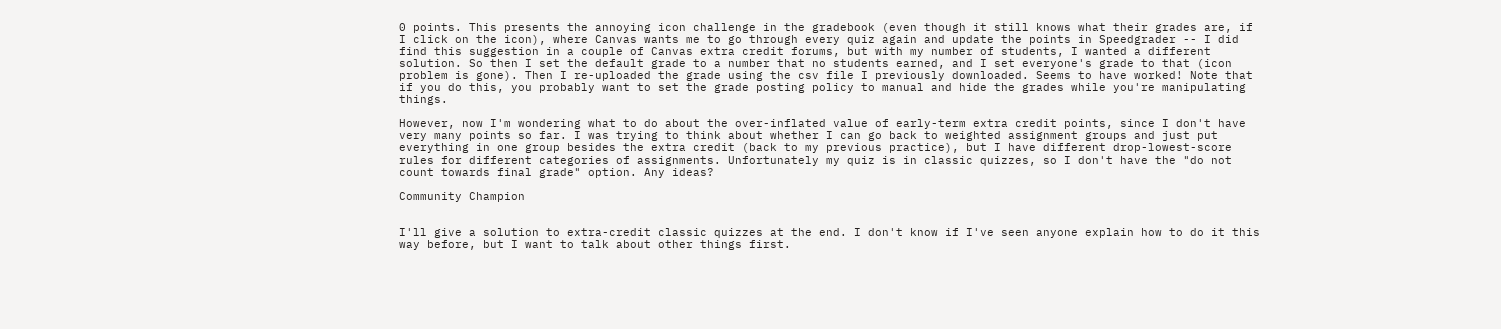0 points. This presents the annoying icon challenge in the gradebook (even though it still knows what their grades are, if I click on the icon), where Canvas wants me to go through every quiz again and update the points in Speedgrader -- I did find this suggestion in a couple of Canvas extra credit forums, but with my number of students, I wanted a different solution. So then I set the default grade to a number that no students earned, and I set everyone's grade to that (icon problem is gone). Then I re-uploaded the grade using the csv file I previously downloaded. Seems to have worked! Note that if you do this, you probably want to set the grade posting policy to manual and hide the grades while you're manipulating things.

However, now I'm wondering what to do about the over-inflated value of early-term extra credit points, since I don't have very many points so far. I was trying to think about whether I can go back to weighted assignment groups and just put everything in one group besides the extra credit (back to my previous practice), but I have different drop-lowest-score rules for different categories of assignments. Unfortunately my quiz is in classic quizzes, so I don't have the "do not count towards final grade" option. Any ideas?

Community Champion


I'll give a solution to extra-credit classic quizzes at the end. I don't know if I've seen anyone explain how to do it this way before, but I want to talk about other things first.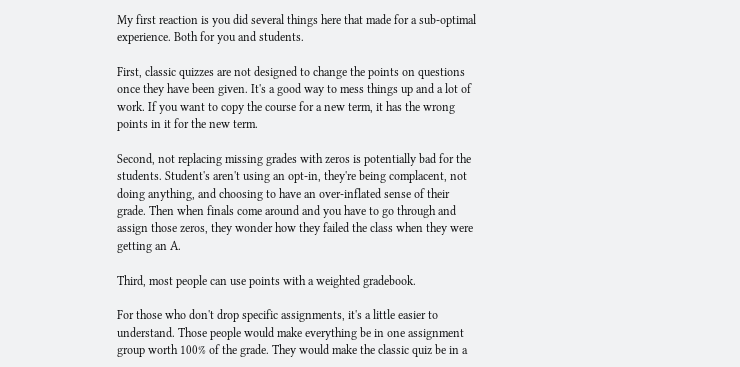My first reaction is you did several things here that made for a sub-optimal experience. Both for you and students.

First, classic quizzes are not designed to change the points on questions once they have been given. It's a good way to mess things up and a lot of work. If you want to copy the course for a new term, it has the wrong points in it for the new term.

Second, not replacing missing grades with zeros is potentially bad for the students. Student's aren't using an opt-in, they're being complacent, not doing anything, and choosing to have an over-inflated sense of their grade. Then when finals come around and you have to go through and assign those zeros, they wonder how they failed the class when they were getting an A.

Third, most people can use points with a weighted gradebook.

For those who don't drop specific assignments, it's a little easier to understand. Those people would make everything be in one assignment group worth 100% of the grade. They would make the classic quiz be in a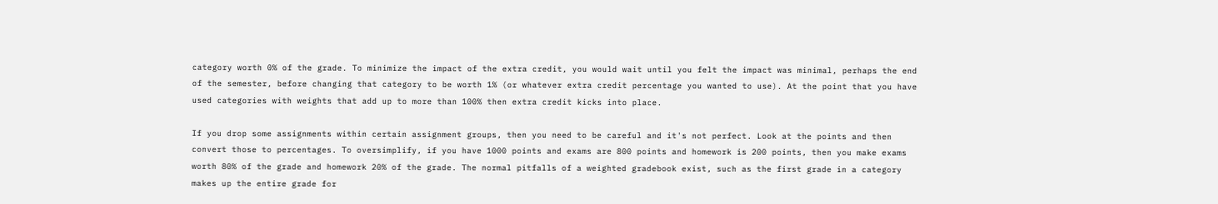category worth 0% of the grade. To minimize the impact of the extra credit, you would wait until you felt the impact was minimal, perhaps the end of the semester, before changing that category to be worth 1% (or whatever extra credit percentage you wanted to use). At the point that you have used categories with weights that add up to more than 100% then extra credit kicks into place.

If you drop some assignments within certain assignment groups, then you need to be careful and it's not perfect. Look at the points and then convert those to percentages. To oversimplify, if you have 1000 points and exams are 800 points and homework is 200 points, then you make exams worth 80% of the grade and homework 20% of the grade. The normal pitfalls of a weighted gradebook exist, such as the first grade in a category makes up the entire grade for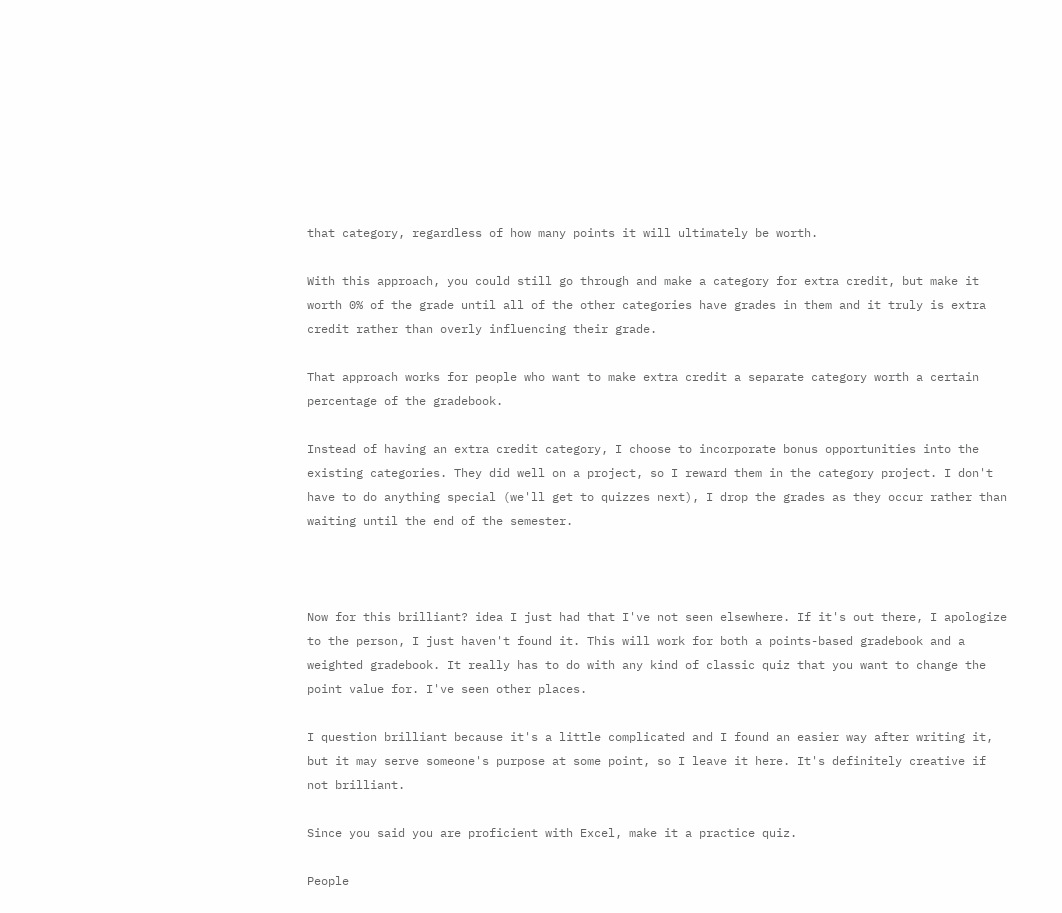that category, regardless of how many points it will ultimately be worth.

With this approach, you could still go through and make a category for extra credit, but make it worth 0% of the grade until all of the other categories have grades in them and it truly is extra credit rather than overly influencing their grade.

That approach works for people who want to make extra credit a separate category worth a certain percentage of the gradebook.

Instead of having an extra credit category, I choose to incorporate bonus opportunities into the existing categories. They did well on a project, so I reward them in the category project. I don't have to do anything special (we'll get to quizzes next), I drop the grades as they occur rather than waiting until the end of the semester.



Now for this brilliant? idea I just had that I've not seen elsewhere. If it's out there, I apologize to the person, I just haven't found it. This will work for both a points-based gradebook and a weighted gradebook. It really has to do with any kind of classic quiz that you want to change the point value for. I've seen other places.

I question brilliant because it's a little complicated and I found an easier way after writing it, but it may serve someone's purpose at some point, so I leave it here. It's definitely creative if not brilliant.

Since you said you are proficient with Excel, make it a practice quiz.

People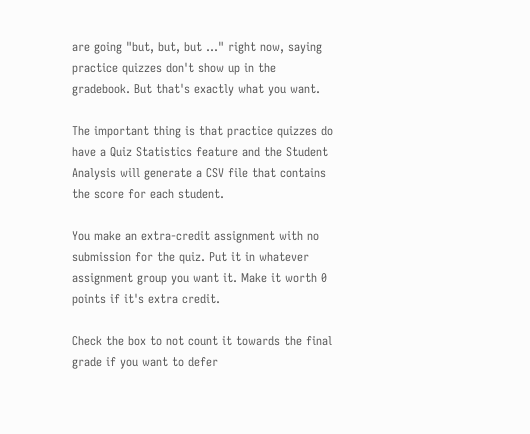are going "but, but, but ..." right now, saying practice quizzes don't show up in the gradebook. But that's exactly what you want.

The important thing is that practice quizzes do have a Quiz Statistics feature and the Student Analysis will generate a CSV file that contains the score for each student.

You make an extra-credit assignment with no submission for the quiz. Put it in whatever assignment group you want it. Make it worth 0 points if it's extra credit.

Check the box to not count it towards the final grade if you want to defer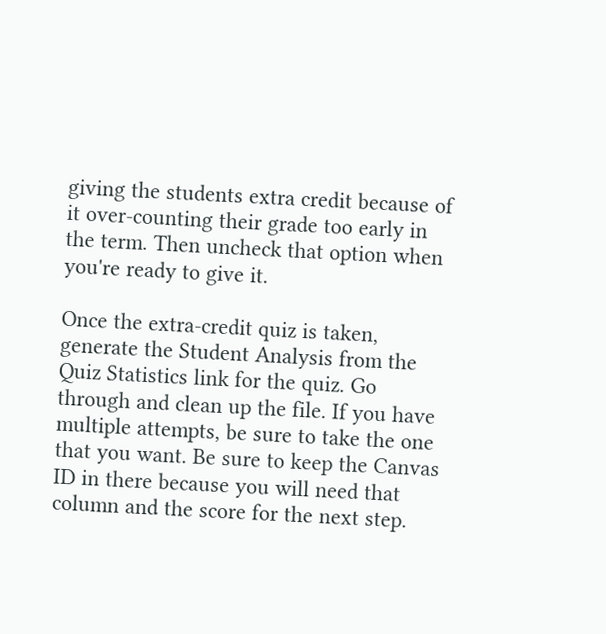giving the students extra credit because of it over-counting their grade too early in the term. Then uncheck that option when you're ready to give it.

Once the extra-credit quiz is taken, generate the Student Analysis from the Quiz Statistics link for the quiz. Go through and clean up the file. If you have multiple attempts, be sure to take the one that you want. Be sure to keep the Canvas ID in there because you will need that column and the score for the next step.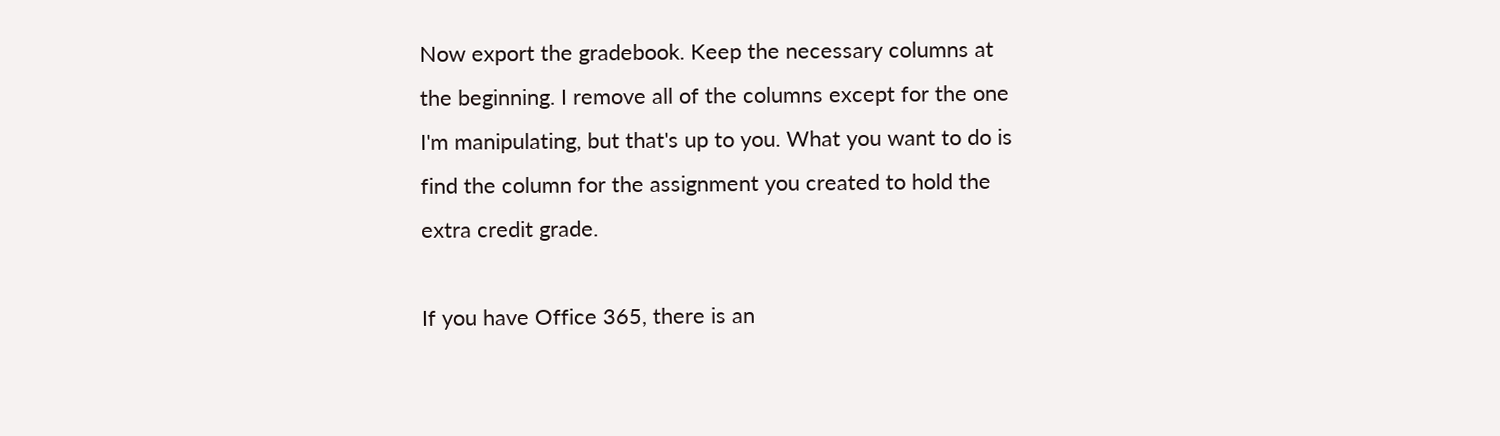Now export the gradebook. Keep the necessary columns at the beginning. I remove all of the columns except for the one I'm manipulating, but that's up to you. What you want to do is find the column for the assignment you created to hold the extra credit grade.

If you have Office 365, there is an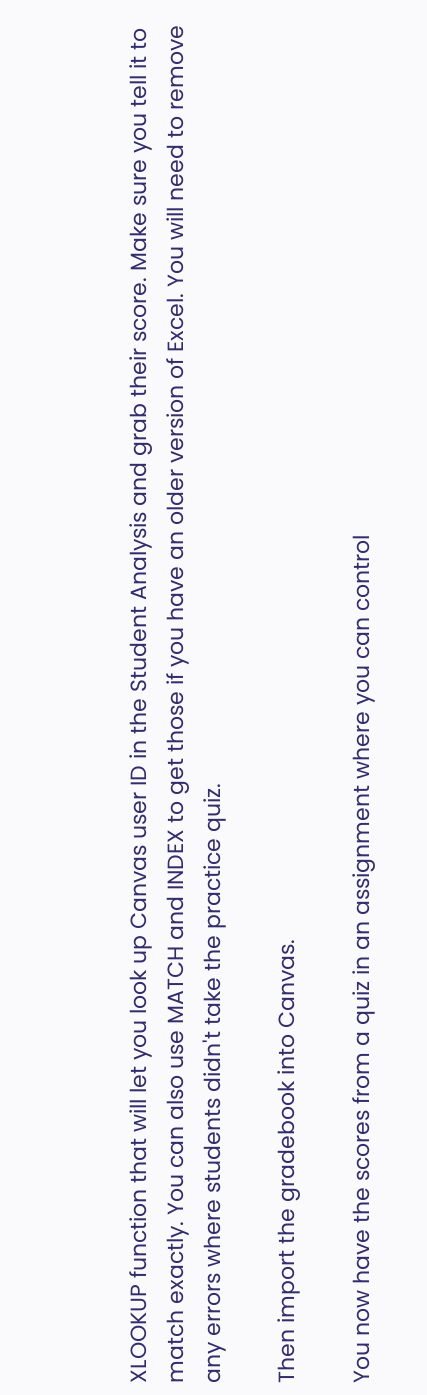XLOOKUP function that will let you look up Canvas user ID in the Student Analysis and grab their score. Make sure you tell it to match exactly. You can also use MATCH and INDEX to get those if you have an older version of Excel. You will need to remove any errors where students didn't take the practice quiz.

Then import the gradebook into Canvas.

You now have the scores from a quiz in an assignment where you can control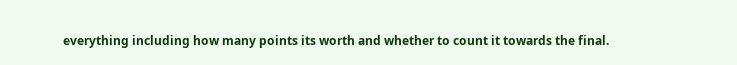everything including how many points its worth and whether to count it towards the final.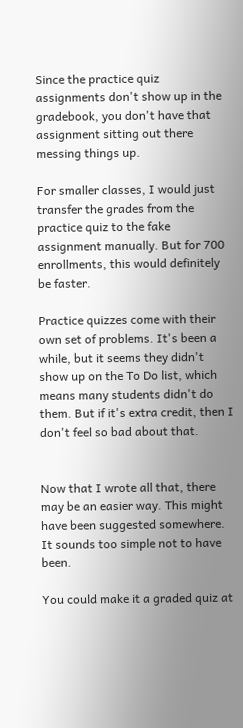Since the practice quiz assignments don't show up in the gradebook, you don't have that assignment sitting out there messing things up.

For smaller classes, I would just transfer the grades from the practice quiz to the fake assignment manually. But for 700 enrollments, this would definitely be faster.

Practice quizzes come with their own set of problems. It's been a while, but it seems they didn't show up on the To Do list, which means many students didn't do them. But if it's extra credit, then I don't feel so bad about that.


Now that I wrote all that, there may be an easier way. This might have been suggested somewhere. It sounds too simple not to have been.

You could make it a graded quiz at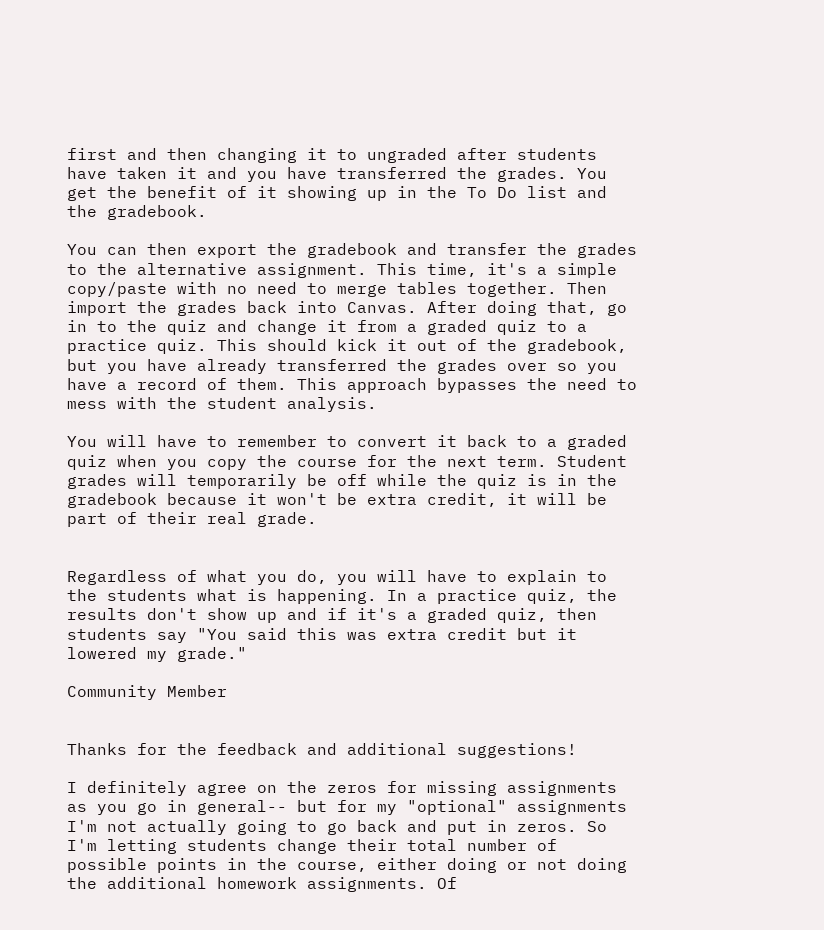first and then changing it to ungraded after students have taken it and you have transferred the grades. You get the benefit of it showing up in the To Do list and the gradebook.

You can then export the gradebook and transfer the grades to the alternative assignment. This time, it's a simple copy/paste with no need to merge tables together. Then import the grades back into Canvas. After doing that, go in to the quiz and change it from a graded quiz to a practice quiz. This should kick it out of the gradebook, but you have already transferred the grades over so you have a record of them. This approach bypasses the need to mess with the student analysis.

You will have to remember to convert it back to a graded quiz when you copy the course for the next term. Student grades will temporarily be off while the quiz is in the gradebook because it won't be extra credit, it will be part of their real grade.


Regardless of what you do, you will have to explain to the students what is happening. In a practice quiz, the results don't show up and if it's a graded quiz, then students say "You said this was extra credit but it lowered my grade."

Community Member


Thanks for the feedback and additional suggestions!

I definitely agree on the zeros for missing assignments as you go in general-- but for my "optional" assignments I'm not actually going to go back and put in zeros. So I'm letting students change their total number of possible points in the course, either doing or not doing the additional homework assignments. Of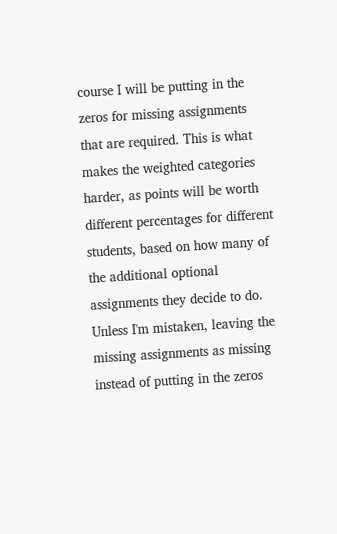course I will be putting in the zeros for missing assignments that are required. This is what makes the weighted categories harder, as points will be worth different percentages for different students, based on how many of the additional optional assignments they decide to do. Unless I'm mistaken, leaving the missing assignments as missing instead of putting in the zeros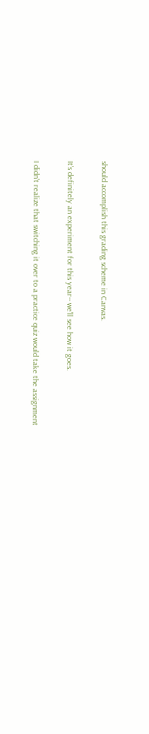should accomplish this grading scheme in Canvas.

It's definitely an experiment for this year-- we'll see how it goes.

I didn't realize that switching it over to a practice quiz would take the assignment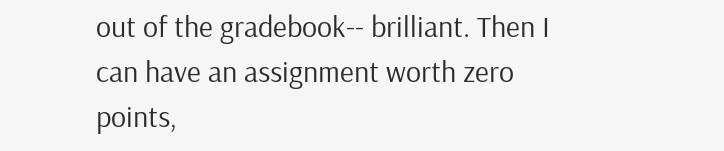out of the gradebook-- brilliant. Then I can have an assignment worth zero points,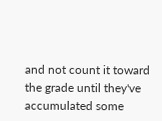and not count it toward the grade until they've accumulated some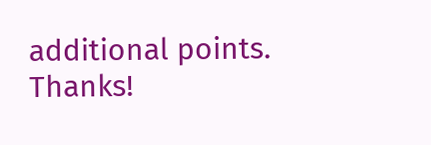additional points. Thanks!